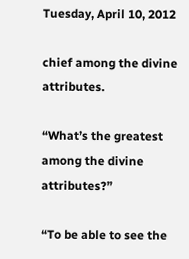Tuesday, April 10, 2012

chief among the divine attributes.

“What’s the greatest among the divine attributes?”

“To be able to see the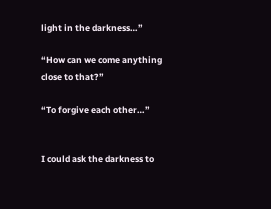light in the darkness…”

“How can we come anything close to that?”

“To forgive each other…”


I could ask the darkness to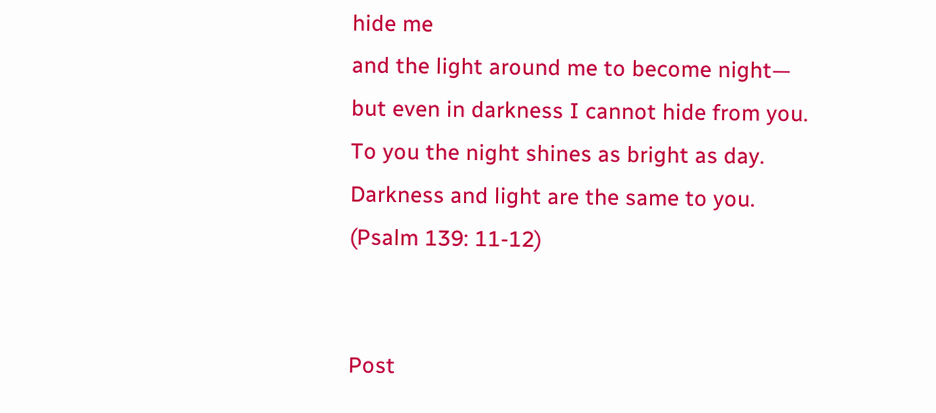hide me
and the light around me to become night—
but even in darkness I cannot hide from you.
To you the night shines as bright as day.
Darkness and light are the same to you.
(Psalm 139: 11-12)


Post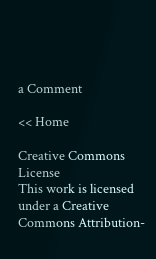a Comment

<< Home

Creative Commons License
This work is licensed under a Creative Commons Attribution-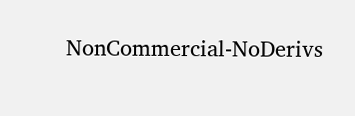NonCommercial-NoDerivs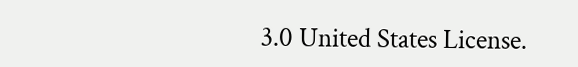3.0 United States License.